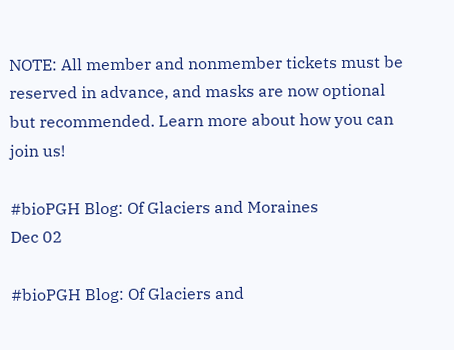NOTE: All member and nonmember tickets must be reserved in advance, and masks are now optional but recommended. Learn more about how you can join us!

#bioPGH Blog: Of Glaciers and Moraines
Dec 02

#bioPGH Blog: Of Glaciers and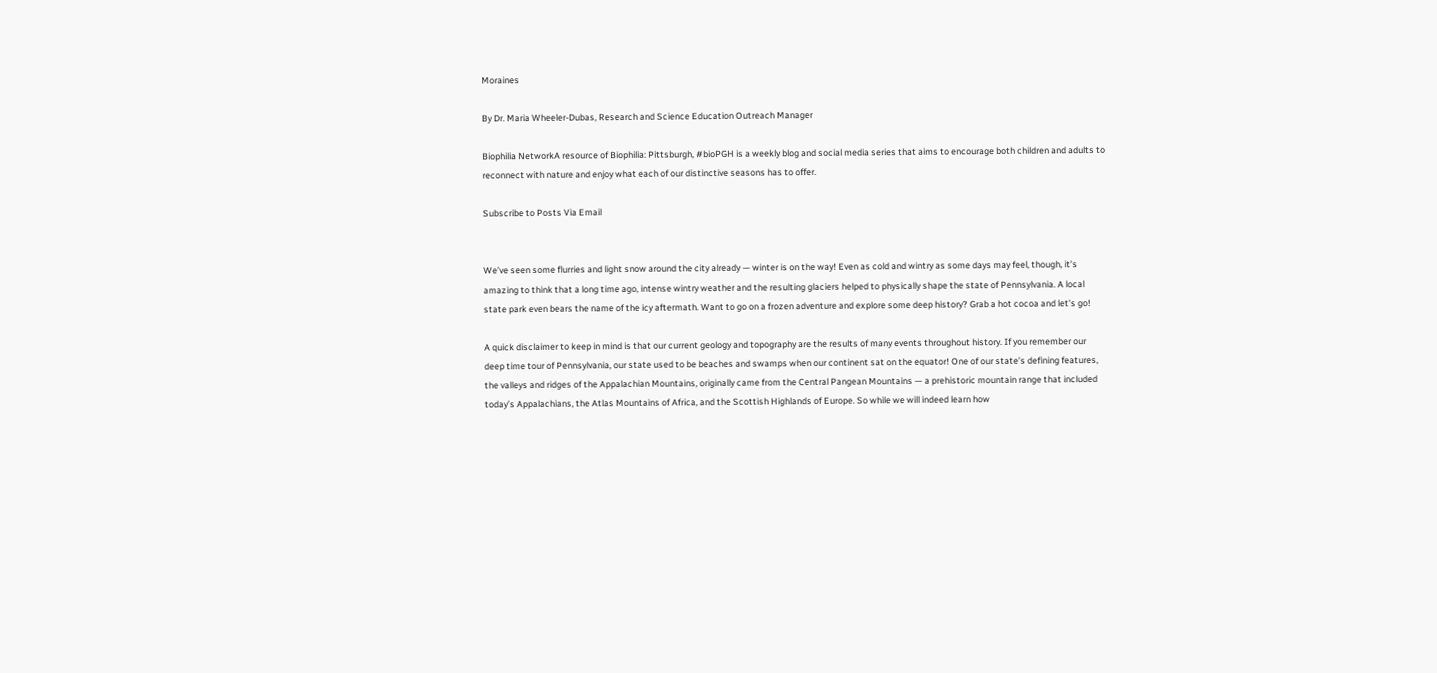Moraines

By Dr. Maria Wheeler-Dubas, Research and Science Education Outreach Manager

Biophilia NetworkA resource of Biophilia: Pittsburgh, #bioPGH is a weekly blog and social media series that aims to encourage both children and adults to reconnect with nature and enjoy what each of our distinctive seasons has to offer.

Subscribe to Posts Via Email


We’ve seen some flurries and light snow around the city already — winter is on the way! Even as cold and wintry as some days may feel, though, it’s amazing to think that a long time ago, intense wintry weather and the resulting glaciers helped to physically shape the state of Pennsylvania. A local state park even bears the name of the icy aftermath. Want to go on a frozen adventure and explore some deep history? Grab a hot cocoa and let’s go!

A quick disclaimer to keep in mind is that our current geology and topography are the results of many events throughout history. If you remember our deep time tour of Pennsylvania, our state used to be beaches and swamps when our continent sat on the equator! One of our state’s defining features, the valleys and ridges of the Appalachian Mountains, originally came from the Central Pangean Mountains — a prehistoric mountain range that included today’s Appalachians, the Atlas Mountains of Africa, and the Scottish Highlands of Europe. So while we will indeed learn how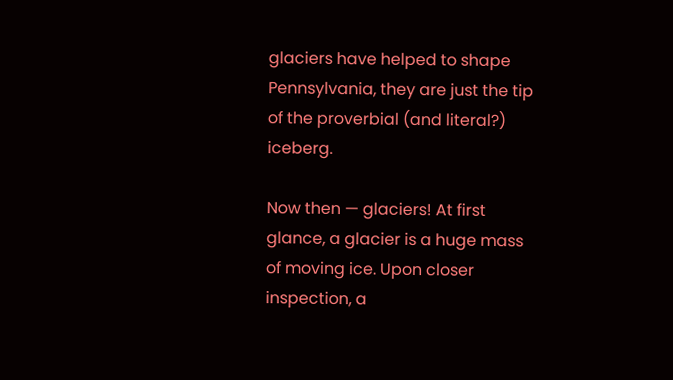glaciers have helped to shape Pennsylvania, they are just the tip of the proverbial (and literal?) iceberg.

Now then — glaciers! At first glance, a glacier is a huge mass of moving ice. Upon closer inspection, a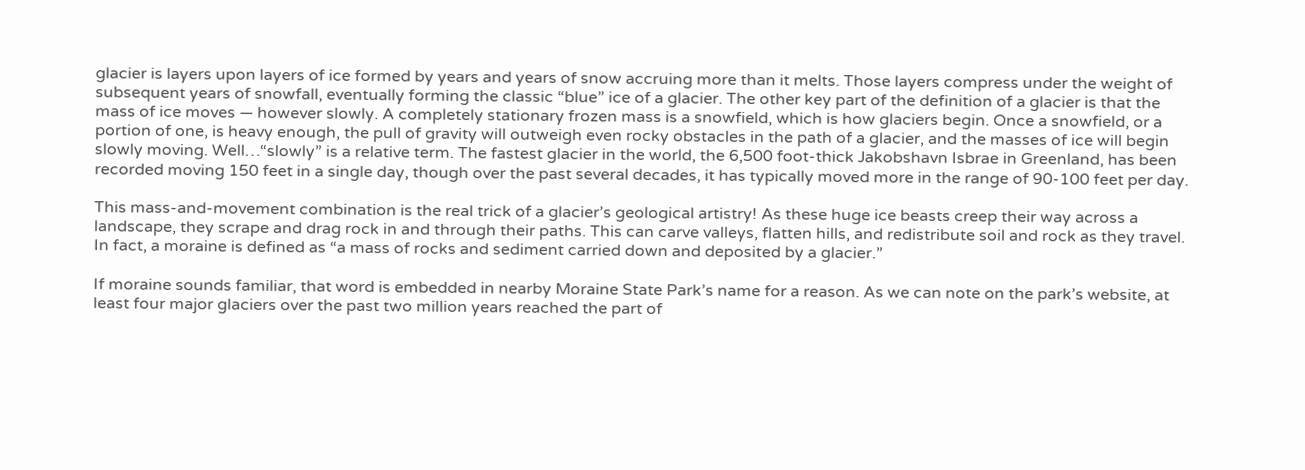glacier is layers upon layers of ice formed by years and years of snow accruing more than it melts. Those layers compress under the weight of subsequent years of snowfall, eventually forming the classic “blue” ice of a glacier. The other key part of the definition of a glacier is that the mass of ice moves — however slowly. A completely stationary frozen mass is a snowfield, which is how glaciers begin. Once a snowfield, or a portion of one, is heavy enough, the pull of gravity will outweigh even rocky obstacles in the path of a glacier, and the masses of ice will begin slowly moving. Well…“slowly” is a relative term. The fastest glacier in the world, the 6,500 foot-thick Jakobshavn Isbrae in Greenland, has been recorded moving 150 feet in a single day, though over the past several decades, it has typically moved more in the range of 90-100 feet per day.

This mass-and-movement combination is the real trick of a glacier’s geological artistry! As these huge ice beasts creep their way across a landscape, they scrape and drag rock in and through their paths. This can carve valleys, flatten hills, and redistribute soil and rock as they travel. In fact, a moraine is defined as “a mass of rocks and sediment carried down and deposited by a glacier.”

If moraine sounds familiar, that word is embedded in nearby Moraine State Park’s name for a reason. As we can note on the park’s website, at least four major glaciers over the past two million years reached the part of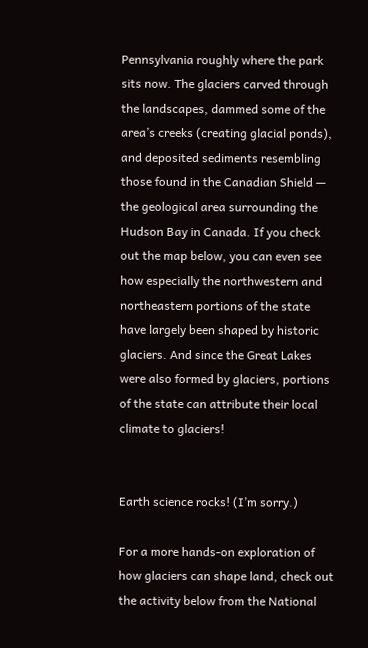Pennsylvania roughly where the park sits now. The glaciers carved through the landscapes, dammed some of the area’s creeks (creating glacial ponds), and deposited sediments resembling those found in the Canadian Shield — the geological area surrounding the Hudson Bay in Canada. If you check out the map below, you can even see how especially the northwestern and northeastern portions of the state have largely been shaped by historic glaciers. And since the Great Lakes were also formed by glaciers, portions of the state can attribute their local climate to glaciers!


Earth science rocks! (I’m sorry.)

For a more hands-on exploration of how glaciers can shape land, check out the activity below from the National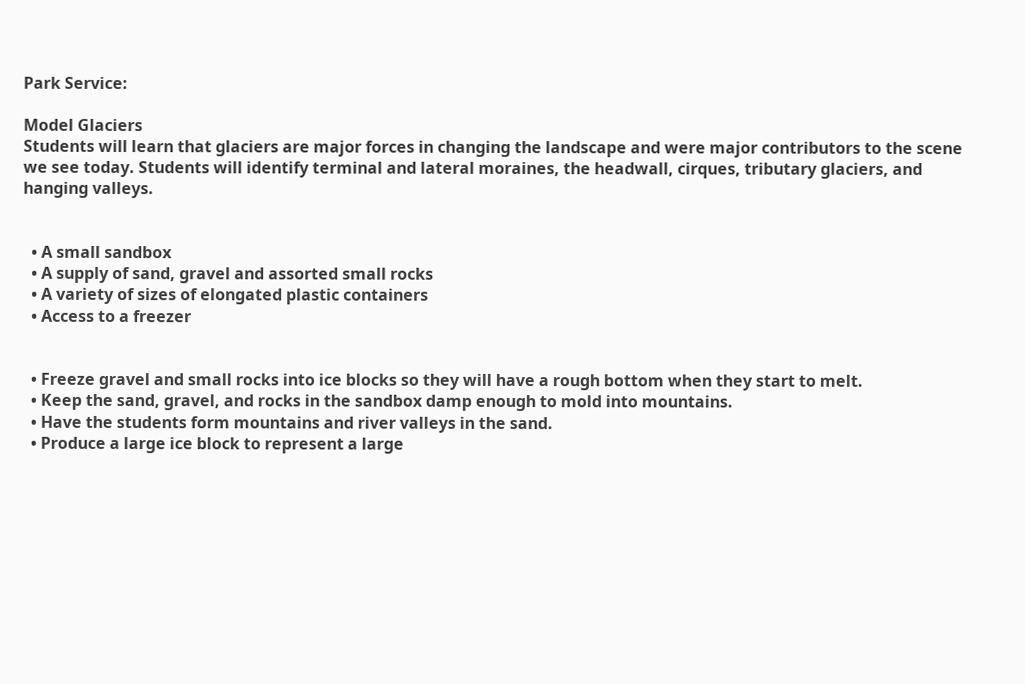Park Service:

Model Glaciers
Students will learn that glaciers are major forces in changing the landscape and were major contributors to the scene we see today. Students will identify terminal and lateral moraines, the headwall, cirques, tributary glaciers, and hanging valleys.


  • A small sandbox
  • A supply of sand, gravel and assorted small rocks
  • A variety of sizes of elongated plastic containers
  • Access to a freezer


  • Freeze gravel and small rocks into ice blocks so they will have a rough bottom when they start to melt.
  • Keep the sand, gravel, and rocks in the sandbox damp enough to mold into mountains.
  • Have the students form mountains and river valleys in the sand.
  • Produce a large ice block to represent a large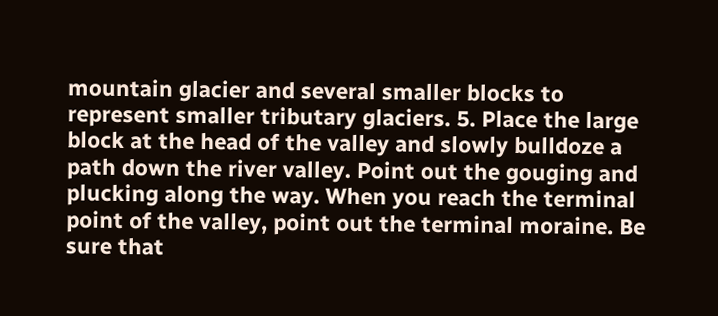mountain glacier and several smaller blocks to represent smaller tributary glaciers. 5. Place the large block at the head of the valley and slowly bulldoze a path down the river valley. Point out the gouging and plucking along the way. When you reach the terminal point of the valley, point out the terminal moraine. Be sure that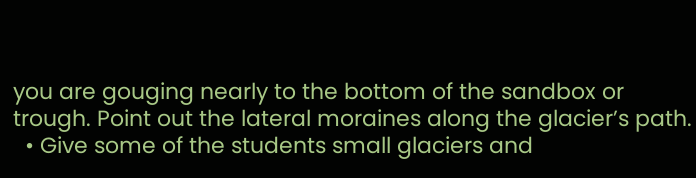you are gouging nearly to the bottom of the sandbox or trough. Point out the lateral moraines along the glacier’s path.
  • Give some of the students small glaciers and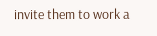invite them to work a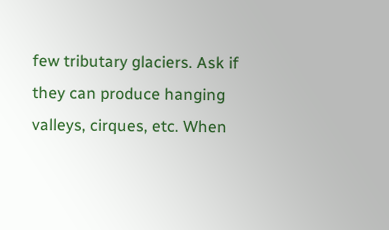few tributary glaciers. Ask if they can produce hanging valleys, cirques, etc. When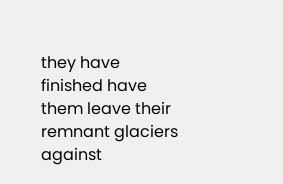they have finished have them leave their remnant glaciers against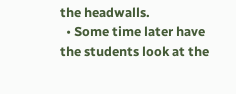the headwalls.
  • Some time later have the students look at the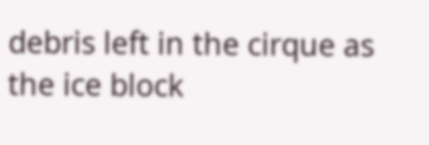debris left in the cirque as the ice block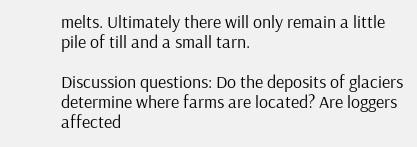melts. Ultimately there will only remain a little pile of till and a small tarn.

Discussion questions: Do the deposits of glaciers determine where farms are located? Are loggers affected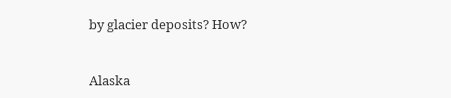by glacier deposits? How?


Alaska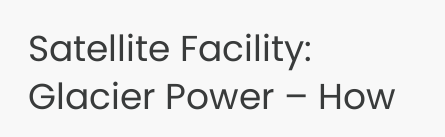Satellite Facility: Glacier Power – How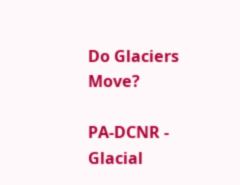Do Glaciers Move?

PA-DCNR - Glacial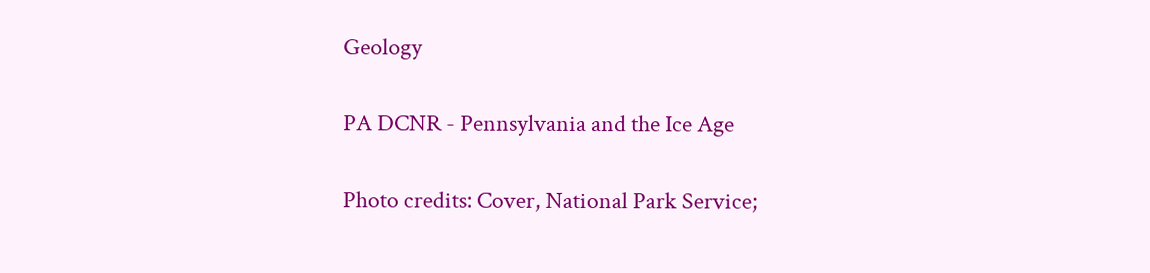Geology

PA DCNR - Pennsylvania and the Ice Age

Photo credits: Cover, National Park Service;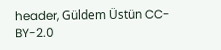header, Güldem Üstün CC-BY-2.0